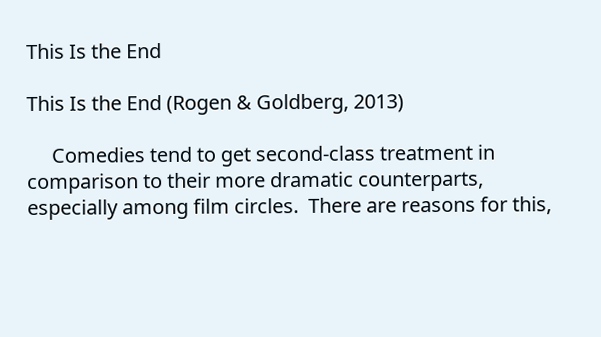This Is the End

This Is the End (Rogen & Goldberg, 2013)

     Comedies tend to get second-class treatment in comparison to their more dramatic counterparts, especially among film circles.  There are reasons for this,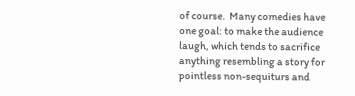of course.  Many comedies have one goal: to make the audience laugh, which tends to sacrifice anything resembling a story for pointless non-sequiturs and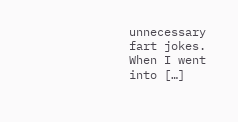unnecessary fart jokes.  When I went into […]